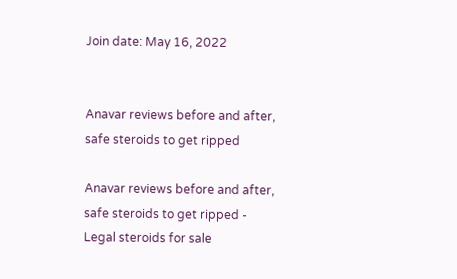Join date: May 16, 2022


Anavar reviews before and after, safe steroids to get ripped

Anavar reviews before and after, safe steroids to get ripped - Legal steroids for sale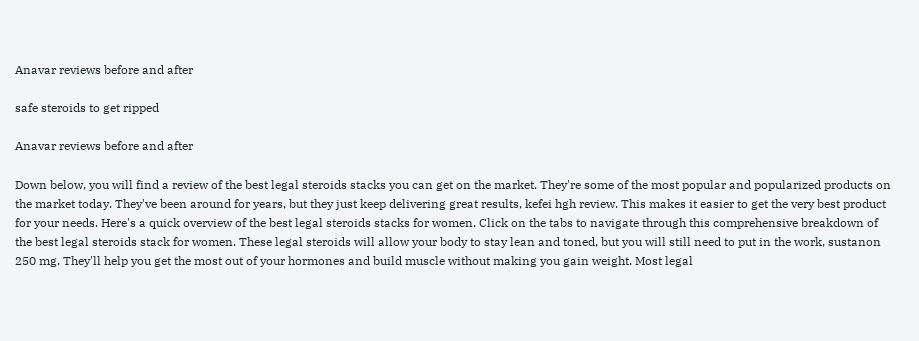Anavar reviews before and after

safe steroids to get ripped

Anavar reviews before and after

Down below, you will find a review of the best legal steroids stacks you can get on the market. They're some of the most popular and popularized products on the market today. They've been around for years, but they just keep delivering great results, kefei hgh review. This makes it easier to get the very best product for your needs. Here's a quick overview of the best legal steroids stacks for women. Click on the tabs to navigate through this comprehensive breakdown of the best legal steroids stack for women. These legal steroids will allow your body to stay lean and toned, but you will still need to put in the work, sustanon 250 mg. They'll help you get the most out of your hormones and build muscle without making you gain weight. Most legal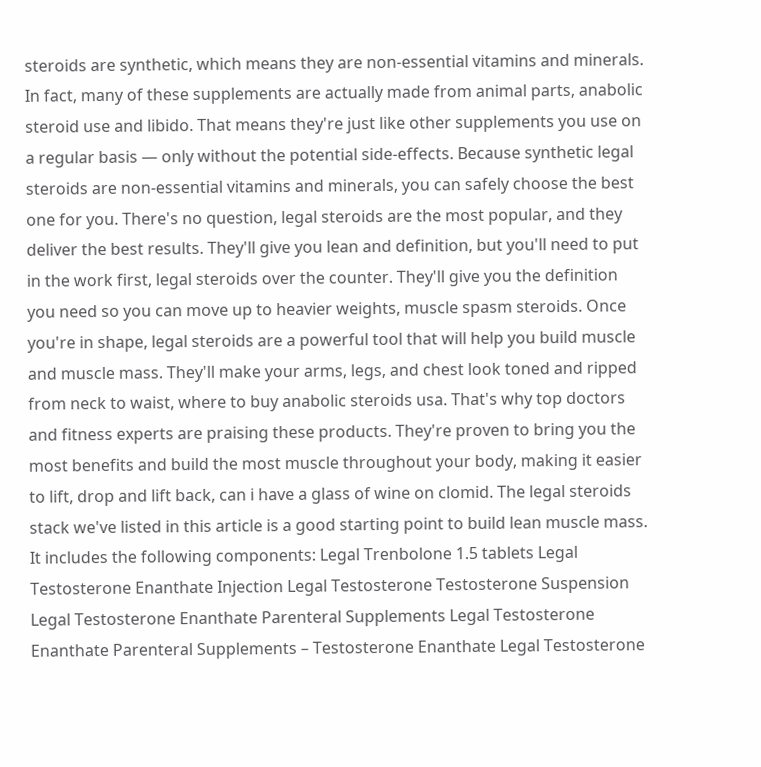steroids are synthetic, which means they are non-essential vitamins and minerals. In fact, many of these supplements are actually made from animal parts, anabolic steroid use and libido. That means they're just like other supplements you use on a regular basis — only without the potential side-effects. Because synthetic legal steroids are non-essential vitamins and minerals, you can safely choose the best one for you. There's no question, legal steroids are the most popular, and they deliver the best results. They'll give you lean and definition, but you'll need to put in the work first, legal steroids over the counter. They'll give you the definition you need so you can move up to heavier weights, muscle spasm steroids. Once you're in shape, legal steroids are a powerful tool that will help you build muscle and muscle mass. They'll make your arms, legs, and chest look toned and ripped from neck to waist, where to buy anabolic steroids usa. That's why top doctors and fitness experts are praising these products. They're proven to bring you the most benefits and build the most muscle throughout your body, making it easier to lift, drop and lift back, can i have a glass of wine on clomid. The legal steroids stack we've listed in this article is a good starting point to build lean muscle mass. It includes the following components: Legal Trenbolone 1.5 tablets Legal Testosterone Enanthate Injection Legal Testosterone Testosterone Suspension Legal Testosterone Enanthate Parenteral Supplements Legal Testosterone Enanthate Parenteral Supplements – Testosterone Enanthate Legal Testosterone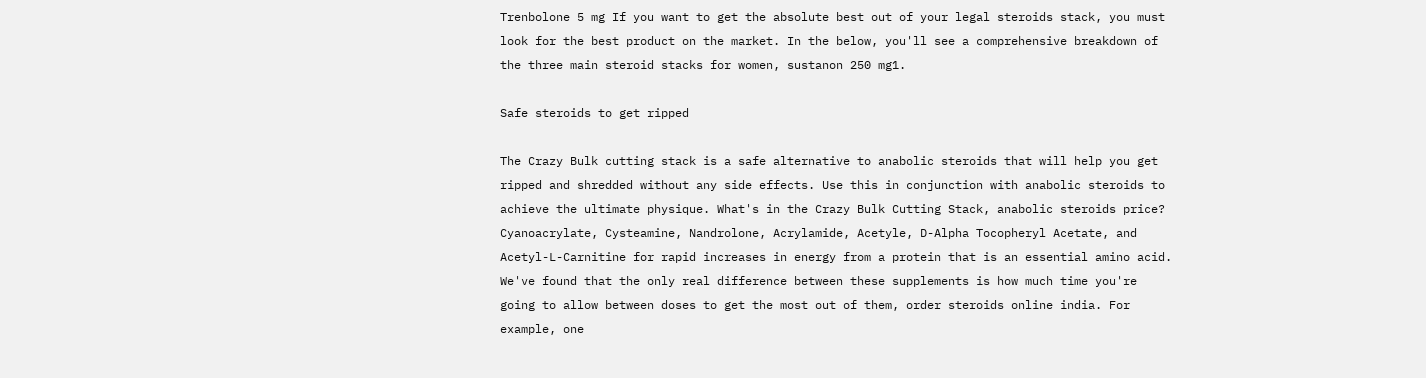Trenbolone 5 mg If you want to get the absolute best out of your legal steroids stack, you must look for the best product on the market. In the below, you'll see a comprehensive breakdown of the three main steroid stacks for women, sustanon 250 mg1.

Safe steroids to get ripped

The Crazy Bulk cutting stack is a safe alternative to anabolic steroids that will help you get ripped and shredded without any side effects. Use this in conjunction with anabolic steroids to achieve the ultimate physique. What's in the Crazy Bulk Cutting Stack, anabolic steroids price? Cyanoacrylate, Cysteamine, Nandrolone, Acrylamide, Acetyle, D-Alpha Tocopheryl Acetate, and Acetyl-L-Carnitine for rapid increases in energy from a protein that is an essential amino acid. We've found that the only real difference between these supplements is how much time you're going to allow between doses to get the most out of them, order steroids online india. For example, one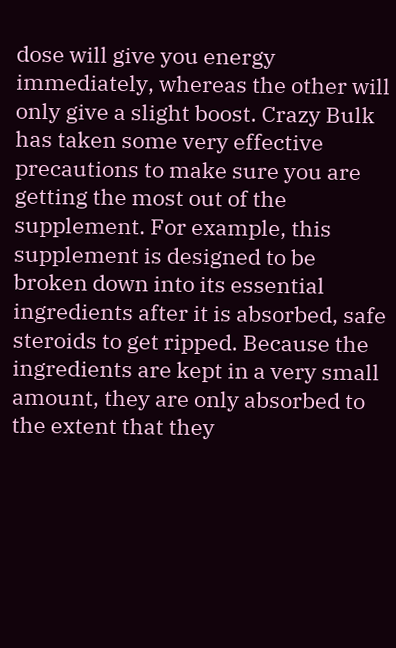dose will give you energy immediately, whereas the other will only give a slight boost. Crazy Bulk has taken some very effective precautions to make sure you are getting the most out of the supplement. For example, this supplement is designed to be broken down into its essential ingredients after it is absorbed, safe steroids to get ripped. Because the ingredients are kept in a very small amount, they are only absorbed to the extent that they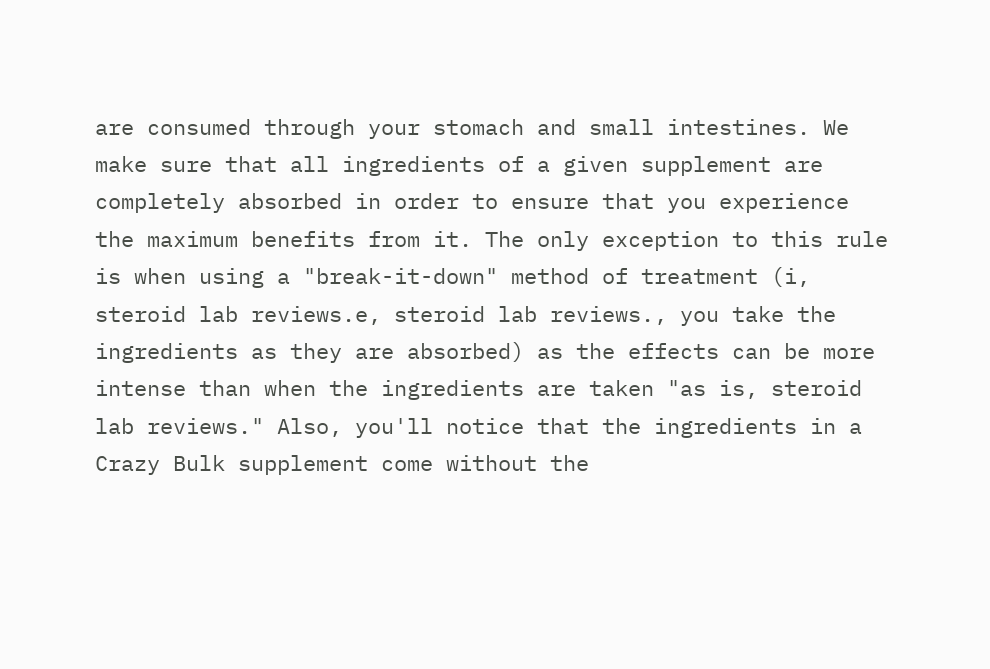are consumed through your stomach and small intestines. We make sure that all ingredients of a given supplement are completely absorbed in order to ensure that you experience the maximum benefits from it. The only exception to this rule is when using a "break-it-down" method of treatment (i, steroid lab reviews.e, steroid lab reviews., you take the ingredients as they are absorbed) as the effects can be more intense than when the ingredients are taken "as is, steroid lab reviews." Also, you'll notice that the ingredients in a Crazy Bulk supplement come without the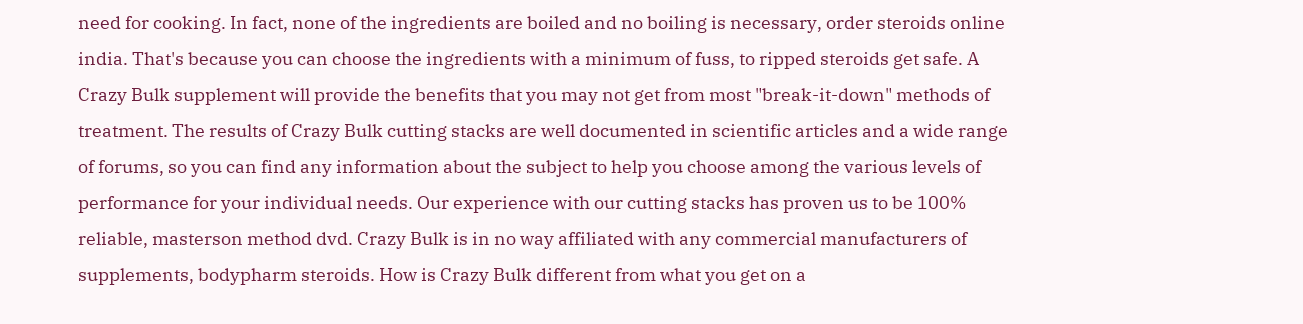need for cooking. In fact, none of the ingredients are boiled and no boiling is necessary, order steroids online india. That's because you can choose the ingredients with a minimum of fuss, to ripped steroids get safe. A Crazy Bulk supplement will provide the benefits that you may not get from most "break-it-down" methods of treatment. The results of Crazy Bulk cutting stacks are well documented in scientific articles and a wide range of forums, so you can find any information about the subject to help you choose among the various levels of performance for your individual needs. Our experience with our cutting stacks has proven us to be 100% reliable, masterson method dvd. Crazy Bulk is in no way affiliated with any commercial manufacturers of supplements, bodypharm steroids. How is Crazy Bulk different from what you get on a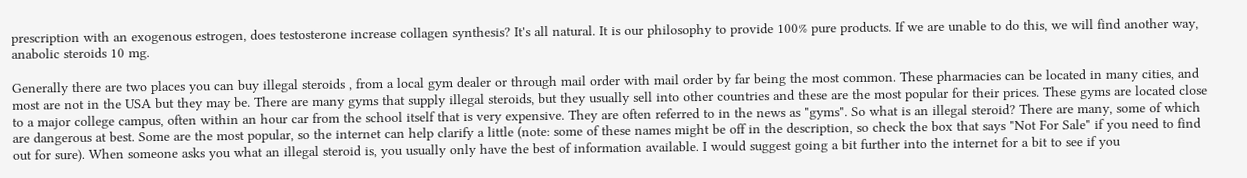prescription with an exogenous estrogen, does testosterone increase collagen synthesis? It's all natural. It is our philosophy to provide 100% pure products. If we are unable to do this, we will find another way, anabolic steroids 10 mg.

Generally there are two places you can buy illegal steroids , from a local gym dealer or through mail order with mail order by far being the most common. These pharmacies can be located in many cities, and most are not in the USA but they may be. There are many gyms that supply illegal steroids, but they usually sell into other countries and these are the most popular for their prices. These gyms are located close to a major college campus, often within an hour car from the school itself that is very expensive. They are often referred to in the news as "gyms". So what is an illegal steroid? There are many, some of which are dangerous at best. Some are the most popular, so the internet can help clarify a little (note: some of these names might be off in the description, so check the box that says "Not For Sale" if you need to find out for sure). When someone asks you what an illegal steroid is, you usually only have the best of information available. I would suggest going a bit further into the internet for a bit to see if you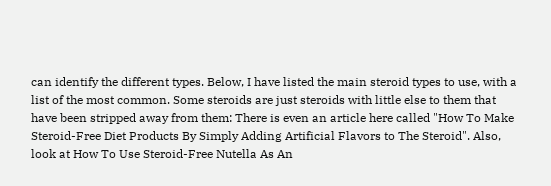can identify the different types. Below, I have listed the main steroid types to use, with a list of the most common. Some steroids are just steroids with little else to them that have been stripped away from them: There is even an article here called "How To Make Steroid-Free Diet Products By Simply Adding Artificial Flavors to The Steroid". Also, look at How To Use Steroid-Free Nutella As An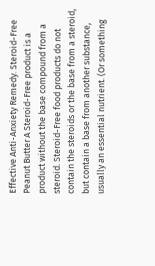Effective Anti-Anxiety Remedy. Steroid-Free Peanut Butter A Steroid-Free product is a product without the base compound from a steroid. Steroid-Free food products do not contain the steroids or the base from a steroid, but contain a base from another substance, usually an essential nutrient. (Or something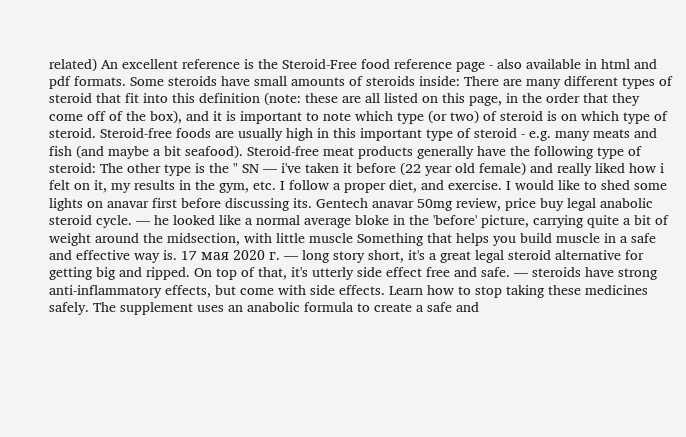related) An excellent reference is the Steroid-Free food reference page - also available in html and pdf formats. Some steroids have small amounts of steroids inside: There are many different types of steroid that fit into this definition (note: these are all listed on this page, in the order that they come off of the box), and it is important to note which type (or two) of steroid is on which type of steroid. Steroid-free foods are usually high in this important type of steroid - e.g. many meats and fish (and maybe a bit seafood). Steroid-free meat products generally have the following type of steroid: The other type is the " SN — i've taken it before (22 year old female) and really liked how i felt on it, my results in the gym, etc. I follow a proper diet, and exercise. I would like to shed some lights on anavar first before discussing its. Gentech anavar 50mg review, price buy legal anabolic steroid cycle. — he looked like a normal average bloke in the 'before' picture, carrying quite a bit of weight around the midsection, with little muscle Something that helps you build muscle in a safe and effective way is. 17 мая 2020 г. — long story short, it's a great legal steroid alternative for getting big and ripped. On top of that, it's utterly side effect free and safe. — steroids have strong anti-inflammatory effects, but come with side effects. Learn how to stop taking these medicines safely. The supplement uses an anabolic formula to create a safe and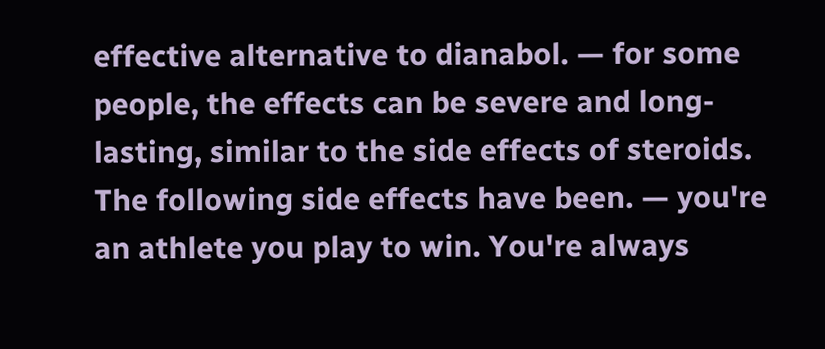effective alternative to dianabol. — for some people, the effects can be severe and long-lasting, similar to the side effects of steroids. The following side effects have been. — you're an athlete you play to win. You're always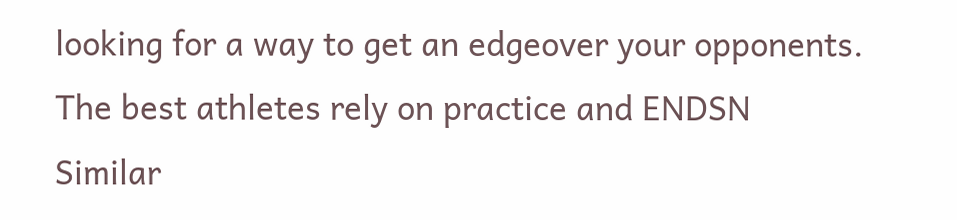looking for a way to get an edgeover your opponents. The best athletes rely on practice and ENDSN Similar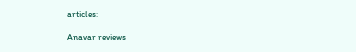articles:

Anavar reviews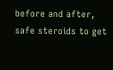before and after, safe steroids to get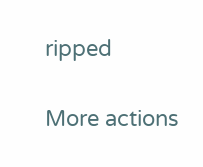ripped

More actions